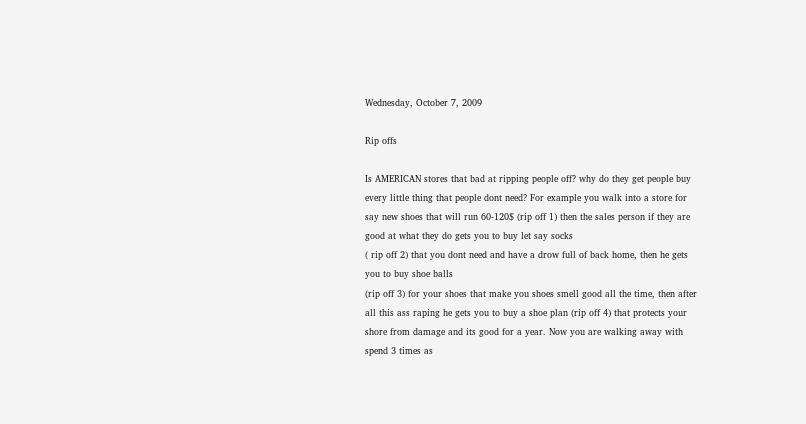Wednesday, October 7, 2009

Rip offs

Is AMERICAN stores that bad at ripping people off? why do they get people buy every little thing that people dont need? For example you walk into a store for say new shoes that will run 60-120$ (rip off 1) then the sales person if they are good at what they do gets you to buy let say socks
( rip off 2) that you dont need and have a drow full of back home, then he gets you to buy shoe balls
(rip off 3) for your shoes that make you shoes smell good all the time, then after all this ass raping he gets you to buy a shoe plan (rip off 4) that protects your shore from damage and its good for a year. Now you are walking away with spend 3 times as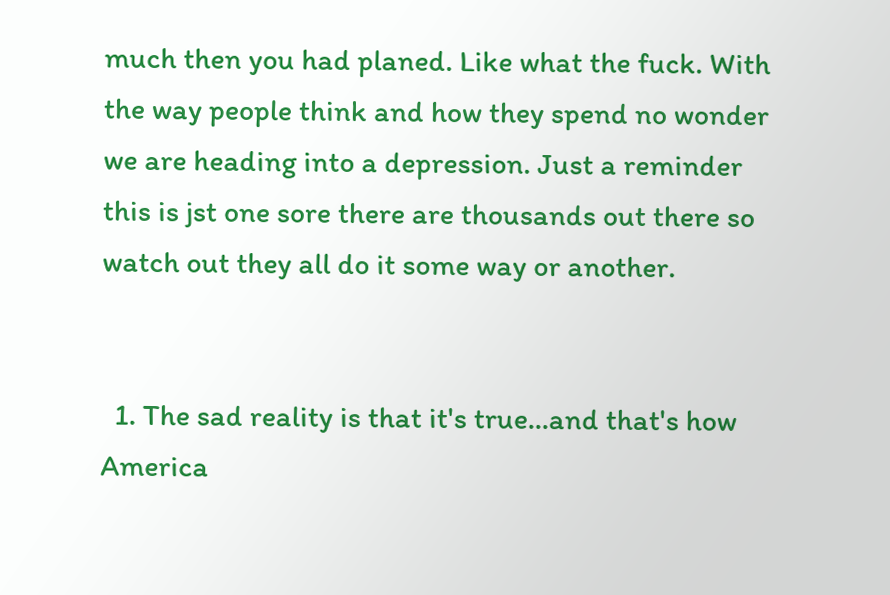much then you had planed. Like what the fuck. With the way people think and how they spend no wonder we are heading into a depression. Just a reminder this is jst one sore there are thousands out there so watch out they all do it some way or another.


  1. The sad reality is that it's true...and that's how America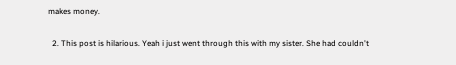makes money.

  2. This post is hilarious. Yeah i just went through this with my sister. She had couldn't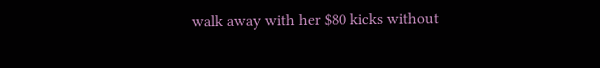walk away with her $80 kicks without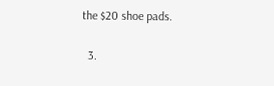the $20 shoe pads.

  3.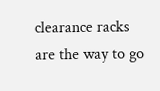clearance racks are the way to go